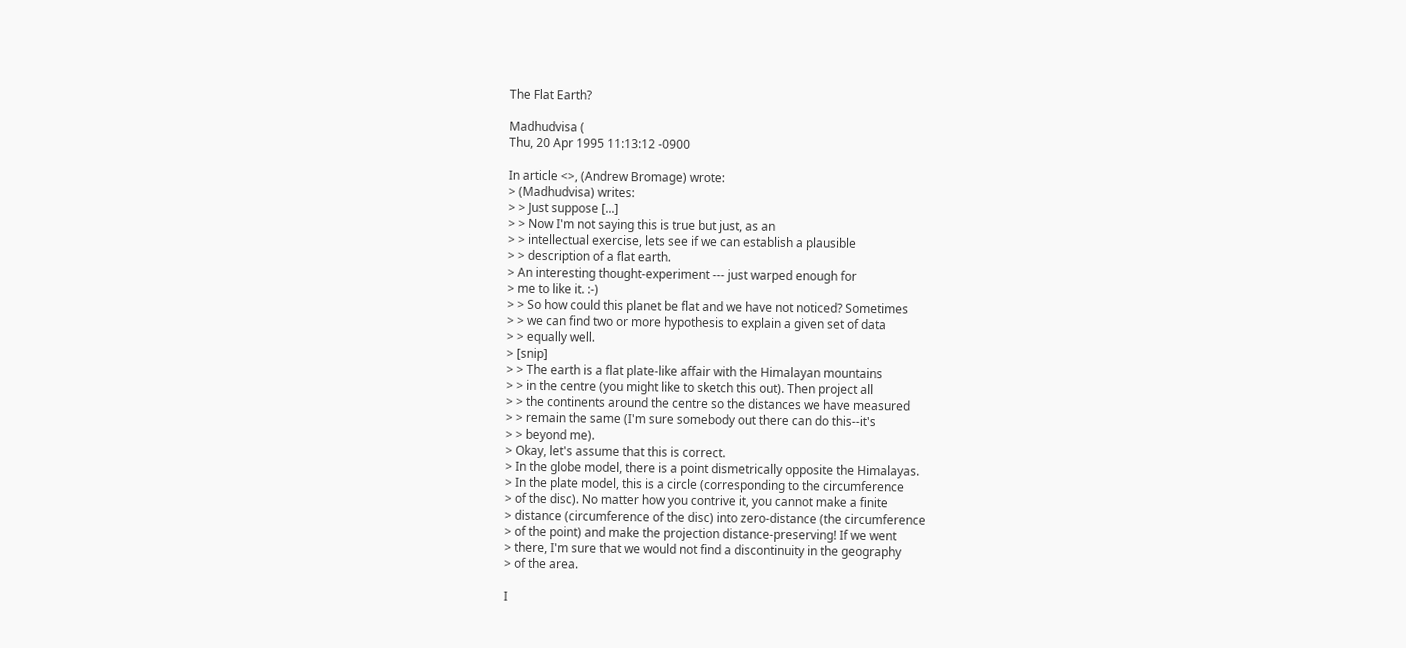The Flat Earth?

Madhudvisa (
Thu, 20 Apr 1995 11:13:12 -0900

In article <>, (Andrew Bromage) wrote:
> (Madhudvisa) writes:
> > Just suppose [...]
> > Now I'm not saying this is true but just, as an
> > intellectual exercise, lets see if we can establish a plausible
> > description of a flat earth.
> An interesting thought-experiment --- just warped enough for
> me to like it. :-)
> > So how could this planet be flat and we have not noticed? Sometimes
> > we can find two or more hypothesis to explain a given set of data
> > equally well.
> [snip]
> > The earth is a flat plate-like affair with the Himalayan mountains
> > in the centre (you might like to sketch this out). Then project all
> > the continents around the centre so the distances we have measured
> > remain the same (I'm sure somebody out there can do this--it's
> > beyond me).
> Okay, let's assume that this is correct.
> In the globe model, there is a point dismetrically opposite the Himalayas.
> In the plate model, this is a circle (corresponding to the circumference
> of the disc). No matter how you contrive it, you cannot make a finite
> distance (circumference of the disc) into zero-distance (the circumference
> of the point) and make the projection distance-preserving! If we went
> there, I'm sure that we would not find a discontinuity in the geography
> of the area.

I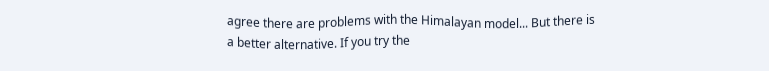agree there are problems with the Himalayan model... But there is
a better alternative. If you try the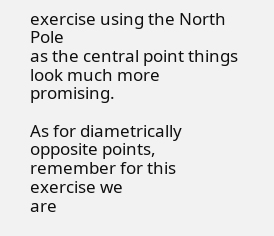exercise using the North Pole
as the central point things look much more promising.

As for diametrically opposite points, remember for this exercise we
are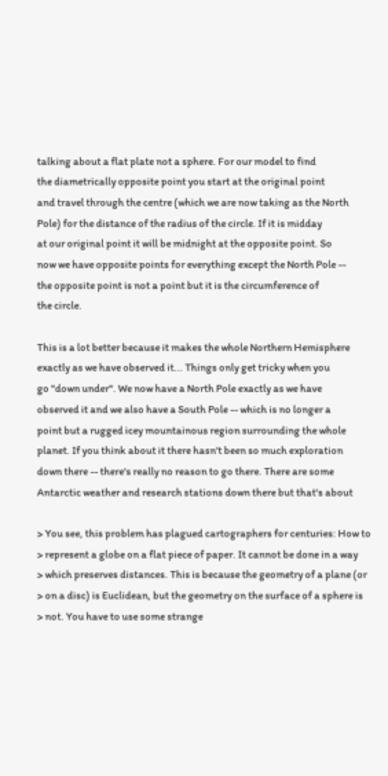talking about a flat plate not a sphere. For our model to find
the diametrically opposite point you start at the original point
and travel through the centre (which we are now taking as the North
Pole) for the distance of the radius of the circle. If it is midday
at our original point it will be midnight at the opposite point. So
now we have opposite points for everything except the North Pole --
the opposite point is not a point but it is the circumference of
the circle.

This is a lot better because it makes the whole Northern Hemisphere
exactly as we have observed it... Things only get tricky when you
go "down under". We now have a North Pole exactly as we have
observed it and we also have a South Pole -- which is no longer a
point but a rugged icey mountainous region surrounding the whole
planet. If you think about it there hasn't been so much exploration
down there -- there's really no reason to go there. There are some
Antarctic weather and research stations down there but that's about

> You see, this problem has plagued cartographers for centuries: How to
> represent a globe on a flat piece of paper. It cannot be done in a way
> which preserves distances. This is because the geometry of a plane (or
> on a disc) is Euclidean, but the geometry on the surface of a sphere is
> not. You have to use some strange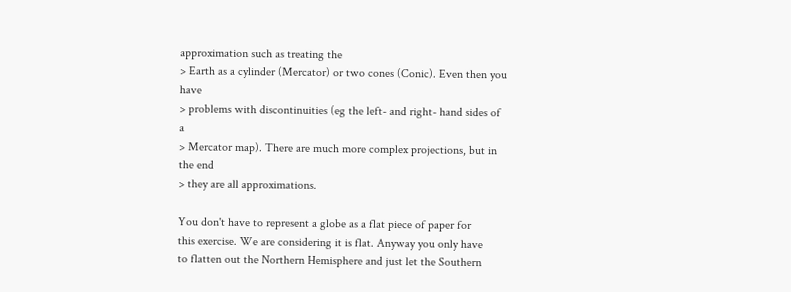approximation such as treating the
> Earth as a cylinder (Mercator) or two cones (Conic). Even then you have
> problems with discontinuities (eg the left- and right- hand sides of a
> Mercator map). There are much more complex projections, but in the end
> they are all approximations.

You don't have to represent a globe as a flat piece of paper for
this exercise. We are considering it is flat. Anyway you only have
to flatten out the Northern Hemisphere and just let the Southern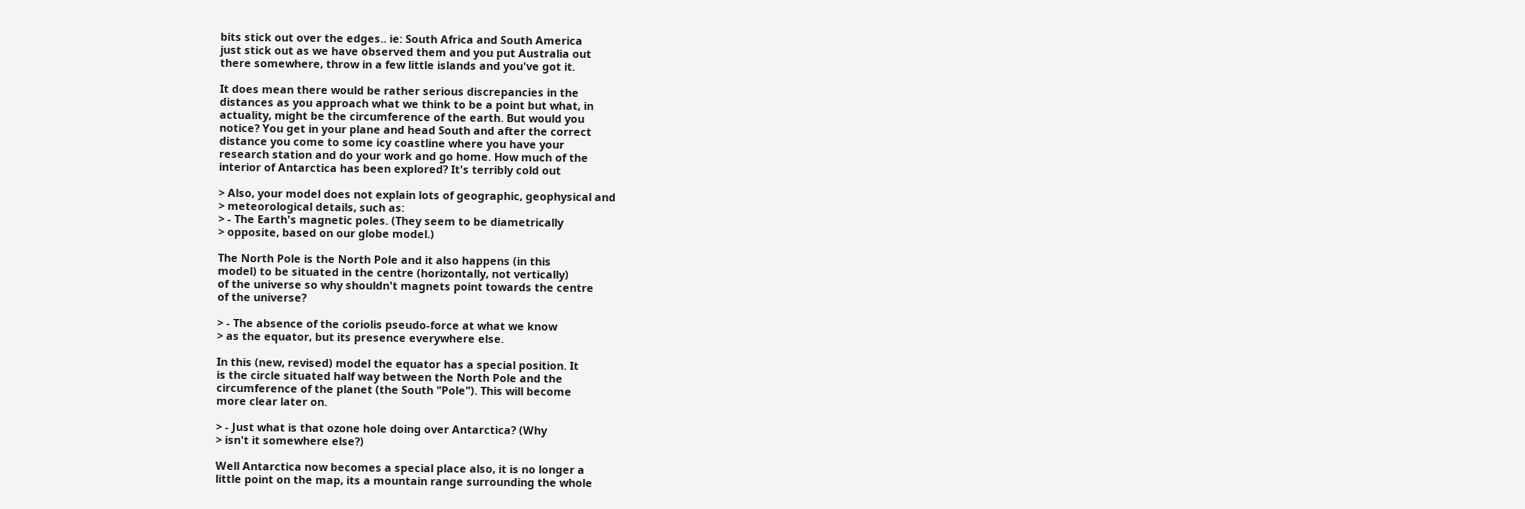bits stick out over the edges.. ie: South Africa and South America
just stick out as we have observed them and you put Australia out
there somewhere, throw in a few little islands and you've got it.

It does mean there would be rather serious discrepancies in the
distances as you approach what we think to be a point but what, in
actuality, might be the circumference of the earth. But would you
notice? You get in your plane and head South and after the correct
distance you come to some icy coastline where you have your
research station and do your work and go home. How much of the
interior of Antarctica has been explored? It's terribly cold out

> Also, your model does not explain lots of geographic, geophysical and
> meteorological details, such as:
> - The Earth's magnetic poles. (They seem to be diametrically
> opposite, based on our globe model.)

The North Pole is the North Pole and it also happens (in this
model) to be situated in the centre (horizontally, not vertically)
of the universe so why shouldn't magnets point towards the centre
of the universe?

> - The absence of the coriolis pseudo-force at what we know
> as the equator, but its presence everywhere else.

In this (new, revised) model the equator has a special position. It
is the circle situated half way between the North Pole and the
circumference of the planet (the South "Pole"). This will become
more clear later on.

> - Just what is that ozone hole doing over Antarctica? (Why
> isn't it somewhere else?)

Well Antarctica now becomes a special place also, it is no longer a
little point on the map, its a mountain range surrounding the whole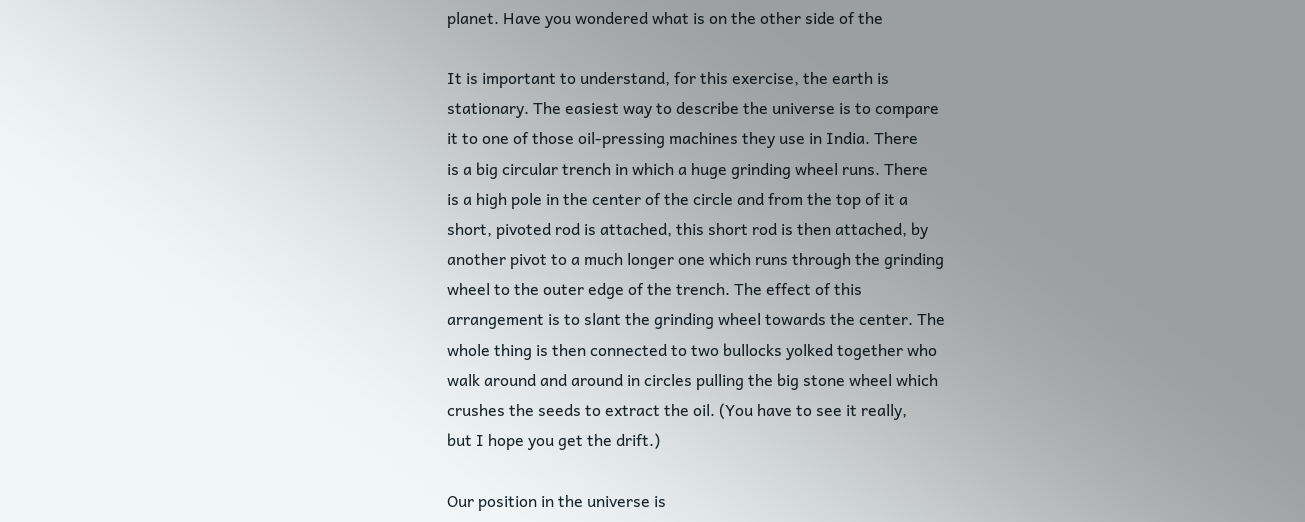planet. Have you wondered what is on the other side of the

It is important to understand, for this exercise, the earth is
stationary. The easiest way to describe the universe is to compare
it to one of those oil-pressing machines they use in India. There
is a big circular trench in which a huge grinding wheel runs. There
is a high pole in the center of the circle and from the top of it a
short, pivoted rod is attached, this short rod is then attached, by
another pivot to a much longer one which runs through the grinding
wheel to the outer edge of the trench. The effect of this
arrangement is to slant the grinding wheel towards the center. The
whole thing is then connected to two bullocks yolked together who
walk around and around in circles pulling the big stone wheel which
crushes the seeds to extract the oil. (You have to see it really,
but I hope you get the drift.)

Our position in the universe is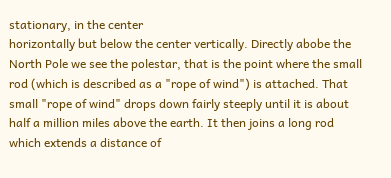stationary, in the center
horizontally but below the center vertically. Directly abobe the
North Pole we see the polestar, that is the point where the small
rod (which is described as a "rope of wind") is attached. That
small "rope of wind" drops down fairly steeply until it is about
half a million miles above the earth. It then joins a long rod
which extends a distance of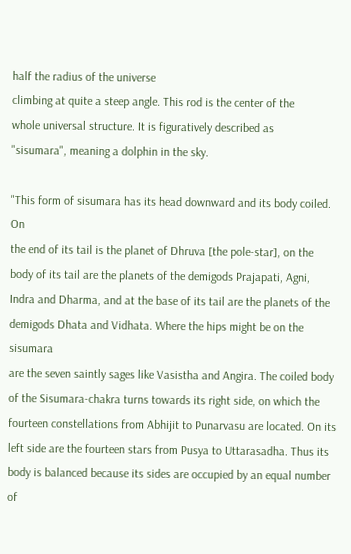half the radius of the universe
climbing at quite a steep angle. This rod is the center of the
whole universal structure. It is figuratively described as
"sisumara", meaning a dolphin in the sky.

"This form of sisumara has its head downward and its body coiled. On
the end of its tail is the planet of Dhruva [the pole-star], on the
body of its tail are the planets of the demigods Prajapati, Agni,
Indra and Dharma, and at the base of its tail are the planets of the
demigods Dhata and Vidhata. Where the hips might be on the sisumara
are the seven saintly sages like Vasistha and Angira. The coiled body
of the Sisumara-chakra turns towards its right side, on which the
fourteen constellations from Abhijit to Punarvasu are located. On its
left side are the fourteen stars from Pusya to Uttarasadha. Thus its
body is balanced because its sides are occupied by an equal number of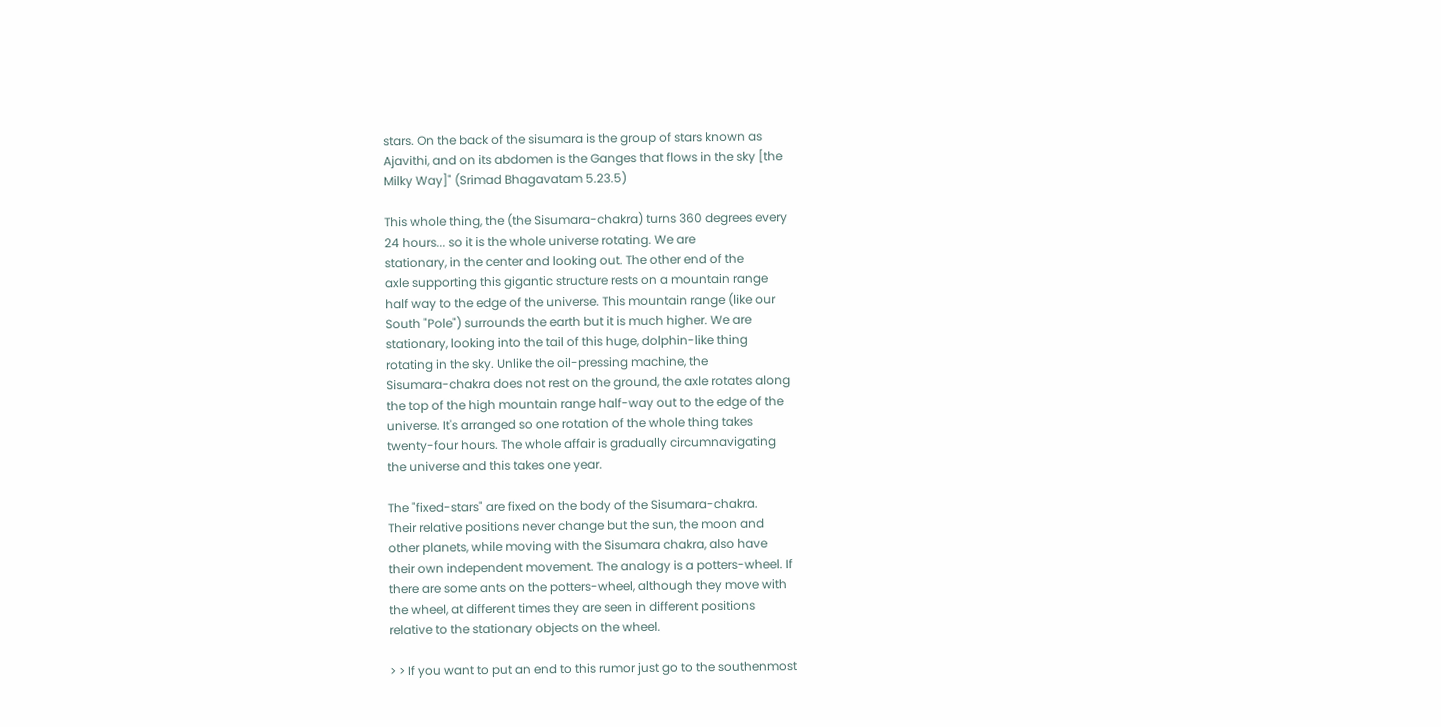stars. On the back of the sisumara is the group of stars known as
Ajavithi, and on its abdomen is the Ganges that flows in the sky [the
Milky Way]" (Srimad Bhagavatam 5.23.5)

This whole thing, the (the Sisumara-chakra) turns 360 degrees every
24 hours... so it is the whole universe rotating. We are
stationary, in the center and looking out. The other end of the
axle supporting this gigantic structure rests on a mountain range
half way to the edge of the universe. This mountain range (like our
South "Pole") surrounds the earth but it is much higher. We are
stationary, looking into the tail of this huge, dolphin-like thing
rotating in the sky. Unlike the oil-pressing machine, the
Sisumara-chakra does not rest on the ground, the axle rotates along
the top of the high mountain range half-way out to the edge of the
universe. It's arranged so one rotation of the whole thing takes
twenty-four hours. The whole affair is gradually circumnavigating
the universe and this takes one year.

The "fixed-stars" are fixed on the body of the Sisumara-chakra.
Their relative positions never change but the sun, the moon and
other planets, while moving with the Sisumara chakra, also have
their own independent movement. The analogy is a potters-wheel. If
there are some ants on the potters-wheel, although they move with
the wheel, at different times they are seen in different positions
relative to the stationary objects on the wheel.

> > If you want to put an end to this rumor just go to the southenmost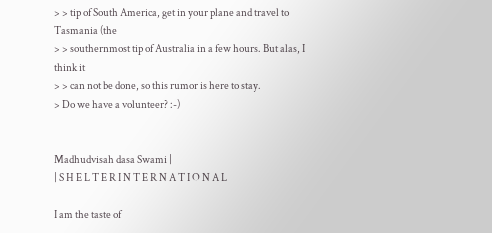> > tip of South America, get in your plane and travel to Tasmania (the
> > southernmost tip of Australia in a few hours. But alas, I think it
> > can not be done, so this rumor is here to stay.
> Do we have a volunteer? :-)


Madhudvisah dasa Swami |
| S H E L T E R I N T E R N A T I O N A L

I am the taste of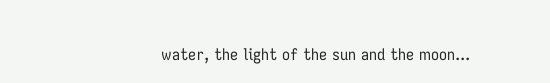water, the light of the sun and the moon...